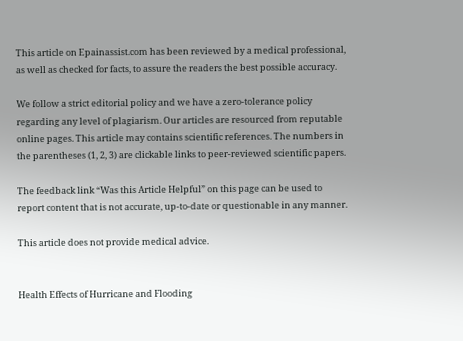This article on Epainassist.com has been reviewed by a medical professional, as well as checked for facts, to assure the readers the best possible accuracy.

We follow a strict editorial policy and we have a zero-tolerance policy regarding any level of plagiarism. Our articles are resourced from reputable online pages. This article may contains scientific references. The numbers in the parentheses (1, 2, 3) are clickable links to peer-reviewed scientific papers.

The feedback link “Was this Article Helpful” on this page can be used to report content that is not accurate, up-to-date or questionable in any manner.

This article does not provide medical advice.


Health Effects of Hurricane and Flooding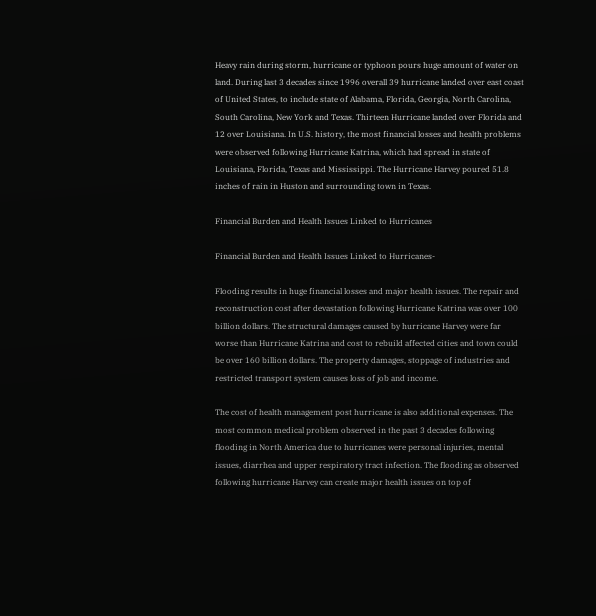Heavy rain during storm, hurricane or typhoon pours huge amount of water on land. During last 3 decades since 1996 overall 39 hurricane landed over east coast of United States, to include state of Alabama, Florida, Georgia, North Carolina, South Carolina, New York and Texas. Thirteen Hurricane landed over Florida and 12 over Louisiana. In U.S. history, the most financial losses and health problems were observed following Hurricane Katrina, which had spread in state of Louisiana, Florida, Texas and Mississippi. The Hurricane Harvey poured 51.8 inches of rain in Huston and surrounding town in Texas.

Financial Burden and Health Issues Linked to Hurricanes

Financial Burden and Health Issues Linked to Hurricanes-

Flooding results in huge financial losses and major health issues. The repair and reconstruction cost after devastation following Hurricane Katrina was over 100 billion dollars. The structural damages caused by hurricane Harvey were far worse than Hurricane Katrina and cost to rebuild affected cities and town could be over 160 billion dollars. The property damages, stoppage of industries and restricted transport system causes loss of job and income.

The cost of health management post hurricane is also additional expenses. The most common medical problem observed in the past 3 decades following flooding in North America due to hurricanes were personal injuries, mental issues, diarrhea and upper respiratory tract infection. The flooding as observed following hurricane Harvey can create major health issues on top of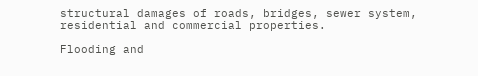structural damages of roads, bridges, sewer system, residential and commercial properties.

Flooding and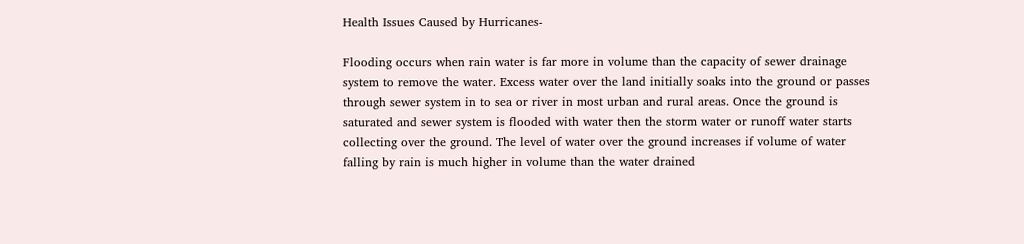Health Issues Caused by Hurricanes-

Flooding occurs when rain water is far more in volume than the capacity of sewer drainage system to remove the water. Excess water over the land initially soaks into the ground or passes through sewer system in to sea or river in most urban and rural areas. Once the ground is saturated and sewer system is flooded with water then the storm water or runoff water starts collecting over the ground. The level of water over the ground increases if volume of water falling by rain is much higher in volume than the water drained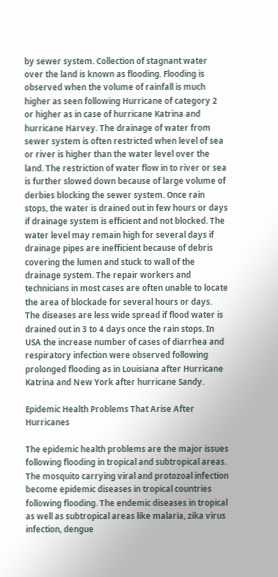by sewer system. Collection of stagnant water over the land is known as flooding. Flooding is observed when the volume of rainfall is much higher as seen following Hurricane of category 2 or higher as in case of hurricane Katrina and hurricane Harvey. The drainage of water from sewer system is often restricted when level of sea or river is higher than the water level over the land. The restriction of water flow in to river or sea is further slowed down because of large volume of derbies blocking the sewer system. Once rain stops, the water is drained out in few hours or days if drainage system is efficient and not blocked. The water level may remain high for several days if drainage pipes are inefficient because of debris covering the lumen and stuck to wall of the drainage system. The repair workers and technicians in most cases are often unable to locate the area of blockade for several hours or days. The diseases are less wide spread if flood water is drained out in 3 to 4 days once the rain stops. In USA the increase number of cases of diarrhea and respiratory infection were observed following prolonged flooding as in Louisiana after Hurricane Katrina and New York after hurricane Sandy.

Epidemic Health Problems That Arise After Hurricanes

The epidemic health problems are the major issues following flooding in tropical and subtropical areas. The mosquito carrying viral and protozoal infection become epidemic diseases in tropical countries following flooding. The endemic diseases in tropical as well as subtropical areas like malaria, zika virus infection, dengue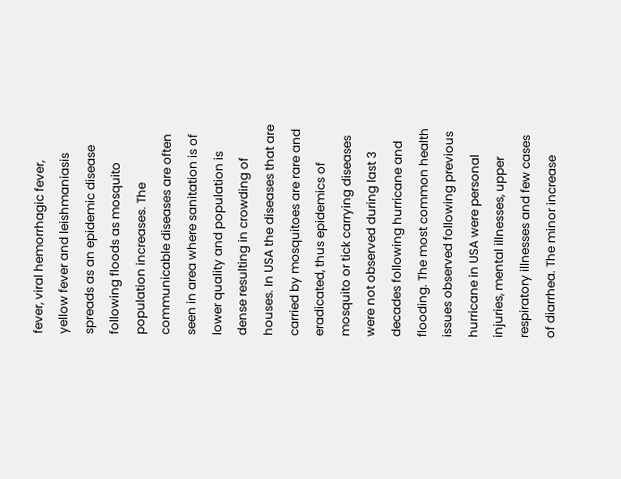fever, viral hemorrhagic fever, yellow fever and leishmaniasis spreads as an epidemic disease following floods as mosquito population increases. The communicable diseases are often seen in area where sanitation is of lower quality and population is dense resulting in crowding of houses. In USA the diseases that are carried by mosquitoes are rare and eradicated, thus epidemics of mosquito or tick carrying diseases were not observed during last 3 decades following hurricane and flooding. The most common health issues observed following previous hurricane in USA were personal injuries, mental illnesses, upper respiratory illnesses and few cases of diarrhea. The minor increase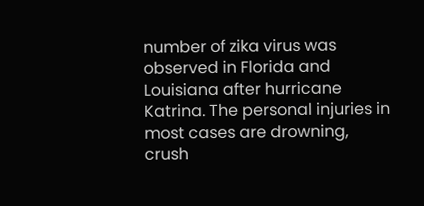number of zika virus was observed in Florida and Louisiana after hurricane Katrina. The personal injuries in most cases are drowning, crush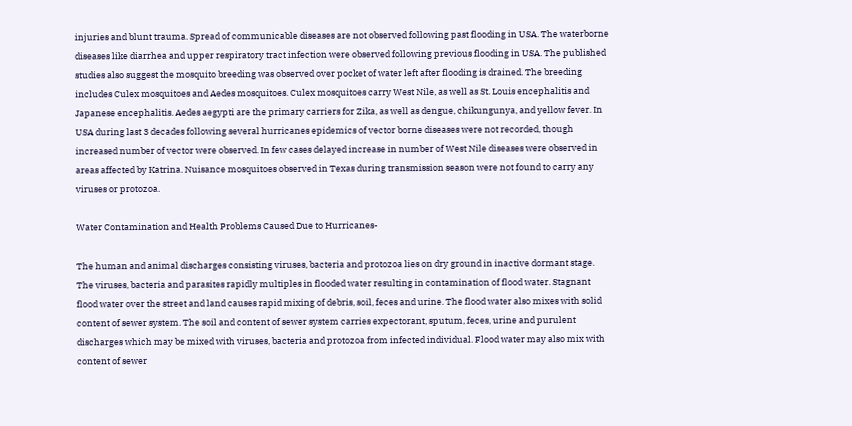injuries and blunt trauma. Spread of communicable diseases are not observed following past flooding in USA. The waterborne diseases like diarrhea and upper respiratory tract infection were observed following previous flooding in USA. The published studies also suggest the mosquito breeding was observed over pocket of water left after flooding is drained. The breeding includes Culex mosquitoes and Aedes mosquitoes. Culex mosquitoes carry West Nile, as well as St. Louis encephalitis and Japanese encephalitis. Aedes aegypti are the primary carriers for Zika, as well as dengue, chikungunya, and yellow fever. In USA during last 3 decades following several hurricanes epidemics of vector borne diseases were not recorded, though increased number of vector were observed. In few cases delayed increase in number of West Nile diseases were observed in areas affected by Katrina. Nuisance mosquitoes observed in Texas during transmission season were not found to carry any viruses or protozoa.

Water Contamination and Health Problems Caused Due to Hurricanes-

The human and animal discharges consisting viruses, bacteria and protozoa lies on dry ground in inactive dormant stage. The viruses, bacteria and parasites rapidly multiples in flooded water resulting in contamination of flood water. Stagnant flood water over the street and land causes rapid mixing of debris, soil, feces and urine. The flood water also mixes with solid content of sewer system. The soil and content of sewer system carries expectorant, sputum, feces, urine and purulent discharges which may be mixed with viruses, bacteria and protozoa from infected individual. Flood water may also mix with content of sewer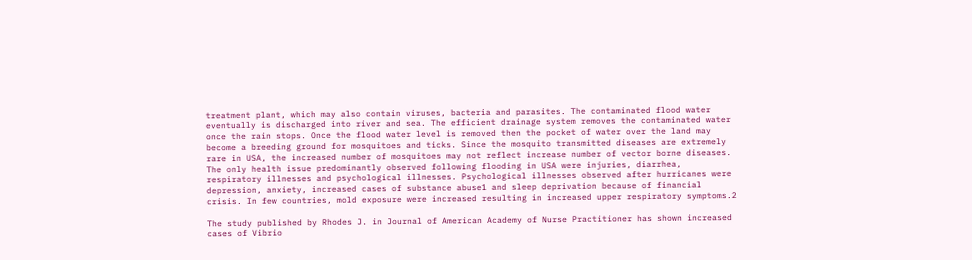treatment plant, which may also contain viruses, bacteria and parasites. The contaminated flood water eventually is discharged into river and sea. The efficient drainage system removes the contaminated water once the rain stops. Once the flood water level is removed then the pocket of water over the land may become a breeding ground for mosquitoes and ticks. Since the mosquito transmitted diseases are extremely rare in USA, the increased number of mosquitoes may not reflect increase number of vector borne diseases. The only health issue predominantly observed following flooding in USA were injuries, diarrhea, respiratory illnesses and psychological illnesses. Psychological illnesses observed after hurricanes were depression, anxiety, increased cases of substance abuse1 and sleep deprivation because of financial crisis. In few countries, mold exposure were increased resulting in increased upper respiratory symptoms.2

The study published by Rhodes J. in Journal of American Academy of Nurse Practitioner has shown increased cases of Vibrio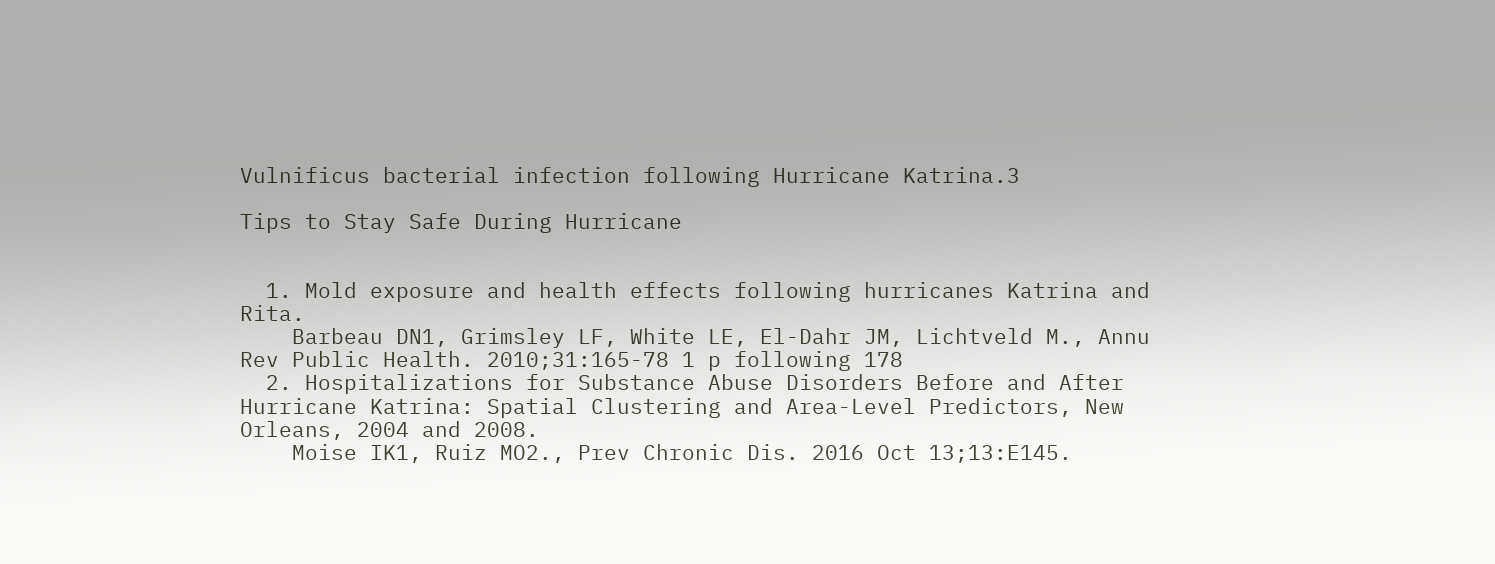Vulnificus bacterial infection following Hurricane Katrina.3

Tips to Stay Safe During Hurricane


  1. Mold exposure and health effects following hurricanes Katrina and Rita.
    Barbeau DN1, Grimsley LF, White LE, El-Dahr JM, Lichtveld M., Annu Rev Public Health. 2010;31:165-78 1 p following 178
  2. Hospitalizations for Substance Abuse Disorders Before and After Hurricane Katrina: Spatial Clustering and Area-Level Predictors, New Orleans, 2004 and 2008.
    Moise IK1, Ruiz MO2., Prev Chronic Dis. 2016 Oct 13;13:E145.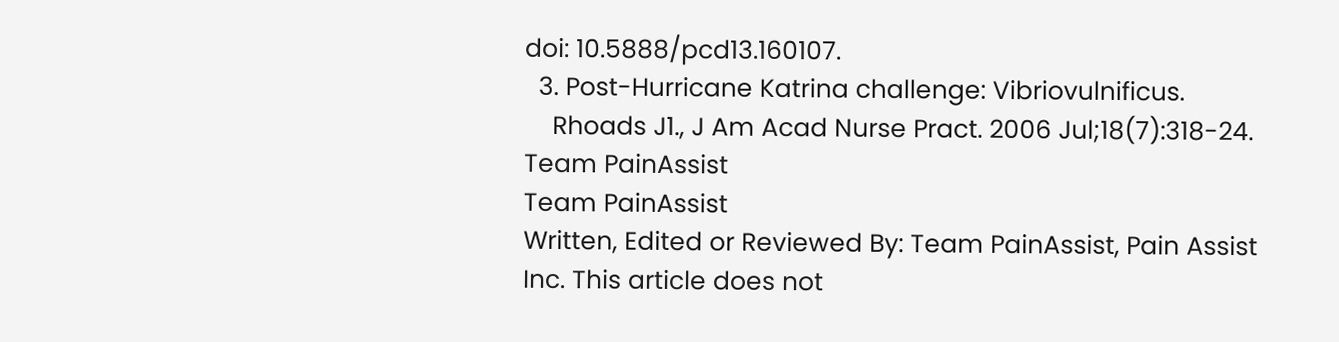doi: 10.5888/pcd13.160107.
  3. Post-Hurricane Katrina challenge: Vibriovulnificus.
    Rhoads J1., J Am Acad Nurse Pract. 2006 Jul;18(7):318-24.
Team PainAssist
Team PainAssist
Written, Edited or Reviewed By: Team PainAssist, Pain Assist Inc. This article does not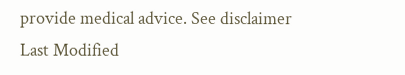provide medical advice. See disclaimer
Last Modified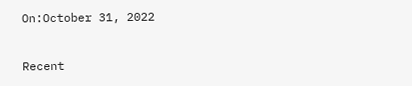On:October 31, 2022

Recent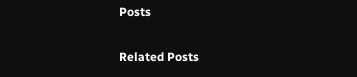Posts

Related Posts